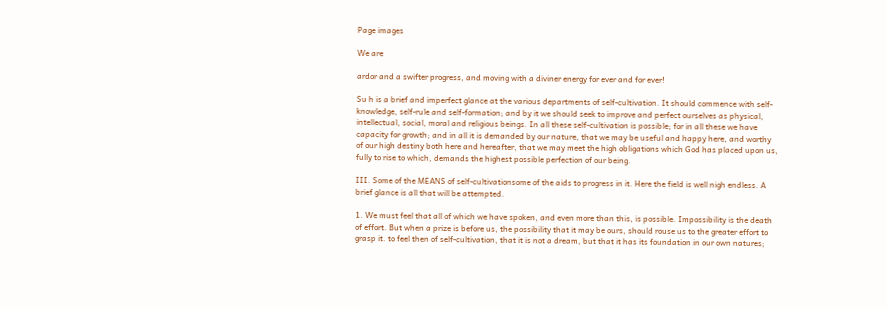Page images

We are

ardor and a swifter progress, and moving with a diviner energy for ever and for ever!

Su h is a brief and imperfect glance at the various departments of self-cultivation. It should commence with self-knowledge, self-rule and self-formation; and by it we should seek to improve and perfect ourselves as physical, intellectual, social, moral and religious beings. In all these self-cultivation is possible; for in all these we have capacity for growth; and in all it is demanded by our nature, that we may be useful and happy here, and worthy of our high destiny both here and hereafter, that we may meet the high obligations which God has placed upon us, fully to rise to which, demands the highest possible perfection of our being.

III. Some of the MEANS of self-cultivationsome of the aids to progress in it. Here the field is well nigh endless. A brief glance is all that will be attempted.

1. We must feel that all of which we have spoken, and even more than this, is possible. Impossibility is the death of effort. But when a prize is before us, the possibility that it may be ours, should rouse us to the greater effort to grasp it. to feel then of self-cultivation, that it is not a dream, but that it has its foundation in our own natures;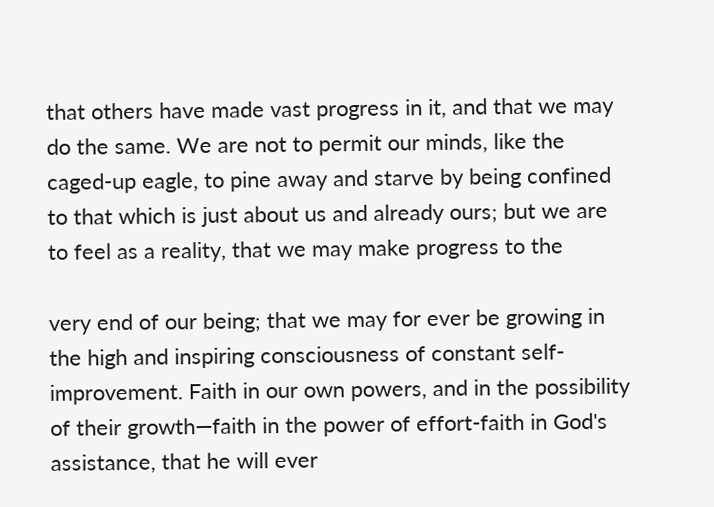that others have made vast progress in it, and that we may do the same. We are not to permit our minds, like the caged-up eagle, to pine away and starve by being confined to that which is just about us and already ours; but we are to feel as a reality, that we may make progress to the

very end of our being; that we may for ever be growing in the high and inspiring consciousness of constant self-improvement. Faith in our own powers, and in the possibility of their growth—faith in the power of effort-faith in God's assistance, that he will ever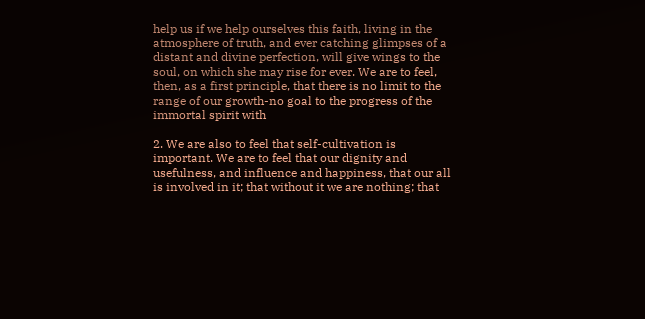help us if we help ourselves this faith, living in the atmosphere of truth, and ever catching glimpses of a distant and divine perfection, will give wings to the soul, on which she may rise for ever. We are to feel, then, as a first principle, that there is no limit to the range of our growth-no goal to the progress of the immortal spirit with

2. We are also to feel that self-cultivation is important. We are to feel that our dignity and usefulness, and influence and happiness, that our all is involved in it; that without it we are nothing; that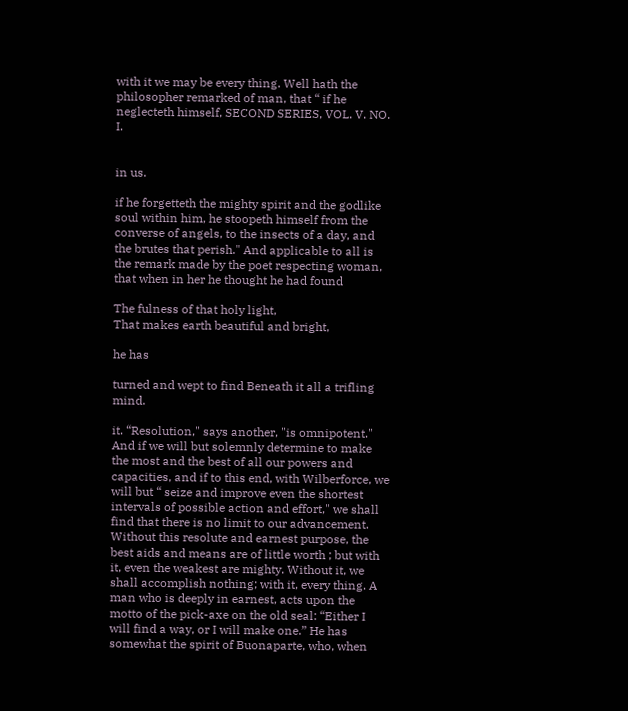with it we may be every thing. Well hath the philosopher remarked of man, that “ if he neglecteth himself, SECOND SERIES, VOL. V. NO. I.


in us.

if he forgetteth the mighty spirit and the godlike soul within him, he stoopeth himself from the converse of angels, to the insects of a day, and the brutes that perish." And applicable to all is the remark made by the poet respecting woman, that when in her he thought he had found

The fulness of that holy light,
That makes earth beautiful and bright,

he has

turned and wept to find Beneath it all a trifling mind.

it. “Resolution," says another, "is omnipotent." And if we will but solemnly determine to make the most and the best of all our powers and capacities, and if to this end, with Wilberforce, we will but “ seize and improve even the shortest intervals of possible action and effort," we shall find that there is no limit to our advancement. Without this resolute and earnest purpose, the best aids and means are of little worth ; but with it, even the weakest are mighty. Without it, we shall accomplish nothing; with it, every thing. A man who is deeply in earnest, acts upon the motto of the pick-axe on the old seal: “Either I will find a way, or I will make one.” He has somewhat the spirit of Buonaparte, who, when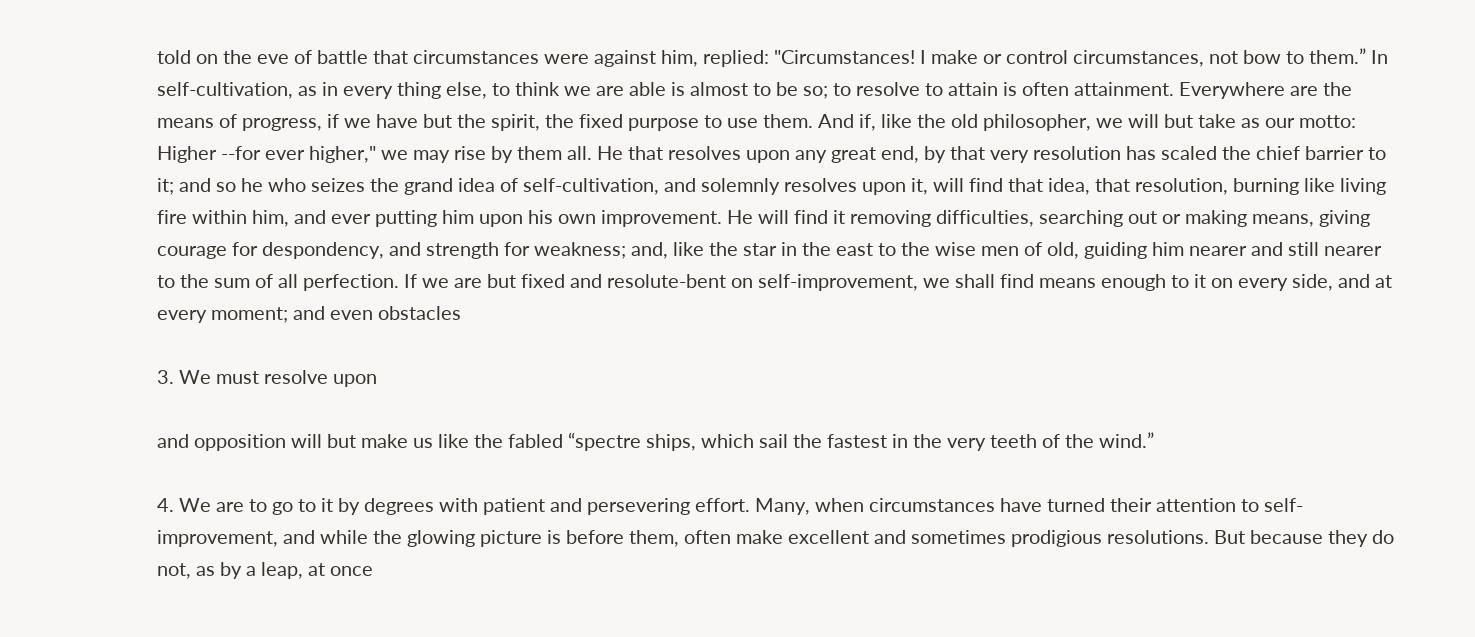told on the eve of battle that circumstances were against him, replied: "Circumstances! I make or control circumstances, not bow to them.” In self-cultivation, as in every thing else, to think we are able is almost to be so; to resolve to attain is often attainment. Everywhere are the means of progress, if we have but the spirit, the fixed purpose to use them. And if, like the old philosopher, we will but take as our motto: Higher --for ever higher," we may rise by them all. He that resolves upon any great end, by that very resolution has scaled the chief barrier to it; and so he who seizes the grand idea of self-cultivation, and solemnly resolves upon it, will find that idea, that resolution, burning like living fire within him, and ever putting him upon his own improvement. He will find it removing difficulties, searching out or making means, giving courage for despondency, and strength for weakness; and, like the star in the east to the wise men of old, guiding him nearer and still nearer to the sum of all perfection. If we are but fixed and resolute-bent on self-improvement, we shall find means enough to it on every side, and at every moment; and even obstacles

3. We must resolve upon

and opposition will but make us like the fabled “spectre ships, which sail the fastest in the very teeth of the wind.”

4. We are to go to it by degrees with patient and persevering effort. Many, when circumstances have turned their attention to self-improvement, and while the glowing picture is before them, often make excellent and sometimes prodigious resolutions. But because they do not, as by a leap, at once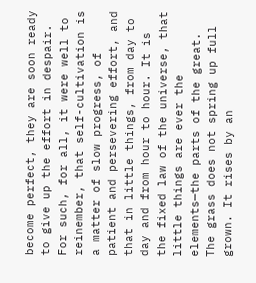become perfect, they are soon ready to give up the effort in despair. For such, for all, it were well to reinember, that self-cultivation is a matter of slow progress, of patient and persevering effort, and that in little things, from day to day and from hour to hour. It is the fixed law of the universe, that little things are ever the elements—the parts of the great. The grass does not spring up full grown. It rises by an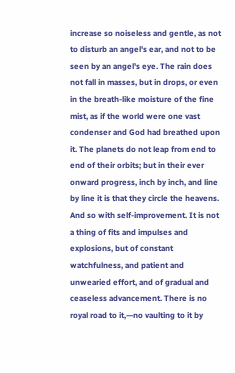increase so noiseless and gentle, as not to disturb an angel's ear, and not to be seen by an angel's eye. The rain does not fall in masses, but in drops, or even in the breath-like moisture of the fine mist, as if the world were one vast condenser and God had breathed upon it. The planets do not leap from end to end of their orbits; but in their ever onward progress, inch by inch, and line by line it is that they circle the heavens. And so with self-improvement. It is not a thing of fits and impulses and explosions, but of constant watchfulness, and patient and unwearied effort, and of gradual and ceaseless advancement. There is no royal road to it,—no vaulting to it by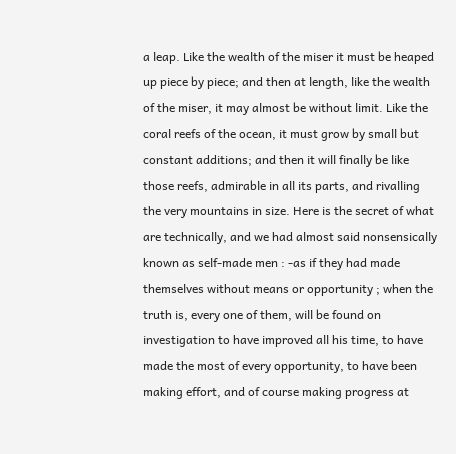a leap. Like the wealth of the miser it must be heaped up piece by piece; and then at length, like the wealth of the miser, it may almost be without limit. Like the coral reefs of the ocean, it must grow by small but constant additions; and then it will finally be like those reefs, admirable in all its parts, and rivalling the very mountains in size. Here is the secret of what are technically, and we had almost said nonsensically known as self-made men : -as if they had made themselves without means or opportunity ; when the truth is, every one of them, will be found on investigation to have improved all his time, to have made the most of every opportunity, to have been making effort, and of course making progress at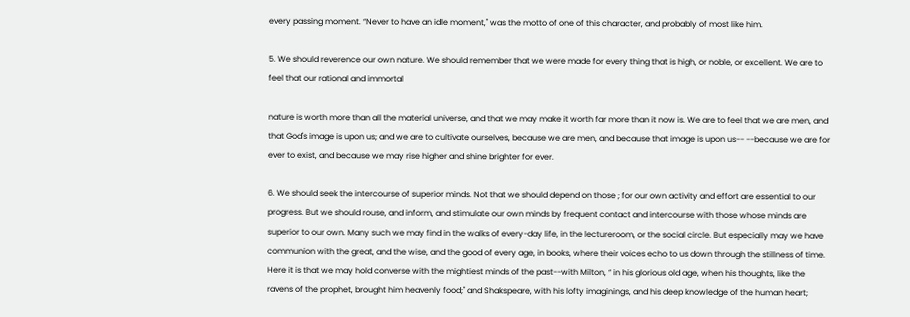every passing moment. “Never to have an idle moment," was the motto of one of this character, and probably of most like him.

5. We should reverence our own nature. We should remember that we were made for every thing that is high, or noble, or excellent. We are to feel that our rational and immortal

nature is worth more than all the material universe, and that we may make it worth far more than it now is. We are to feel that we are men, and that God's image is upon us; and we are to cultivate ourselves, because we are men, and because that image is upon us-- --because we are for ever to exist, and because we may rise higher and shine brighter for ever.

6. We should seek the intercourse of superior minds. Not that we should depend on those ; for our own activity and effort are essential to our progress. But we should rouse, and inform, and stimulate our own minds by frequent contact and intercourse with those whose minds are superior to our own. Many such we may find in the walks of every-day life, in the lectureroom, or the social circle. But especially may we have communion with the great, and the wise, and the good of every age, in books, where their voices echo to us down through the stillness of time. Here it is that we may hold converse with the mightiest minds of the past--with Milton, “ in his glorious old age, when his thoughts, like the ravens of the prophet, brought him heavenly food;" and Shakspeare, with his lofty imaginings, and his deep knowledge of the human heart;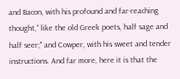and Bacon, with his profound and far-reaching thought,“ like the old Greek poets, half sage and half seer;" and Cowper, with his sweet and tender instructions. And far more, here it is that the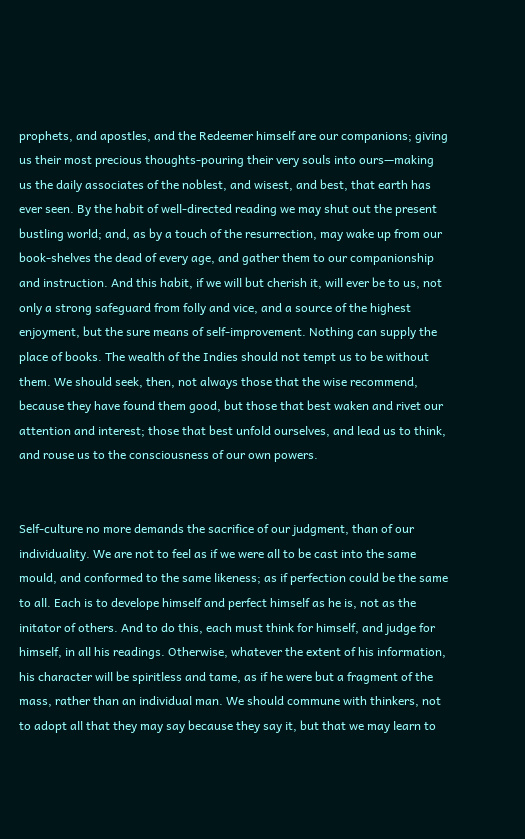prophets, and apostles, and the Redeemer himself are our companions; giving us their most precious thoughts-pouring their very souls into ours—making us the daily associates of the noblest, and wisest, and best, that earth has ever seen. By the habit of well-directed reading we may shut out the present bustling world; and, as by a touch of the resurrection, may wake up from our book-shelves the dead of every age, and gather them to our companionship and instruction. And this habit, if we will but cherish it, will ever be to us, not only a strong safeguard from folly and vice, and a source of the highest enjoyment, but the sure means of self-improvement. Nothing can supply the place of books. The wealth of the Indies should not tempt us to be without them. We should seek, then, not always those that the wise recommend, because they have found them good, but those that best waken and rivet our attention and interest; those that best unfold ourselves, and lead us to think, and rouse us to the consciousness of our own powers.


Self-culture no more demands the sacrifice of our judgment, than of our individuality. We are not to feel as if we were all to be cast into the same mould, and conformed to the same likeness; as if perfection could be the same to all. Each is to develope himself and perfect himself as he is, not as the initator of others. And to do this, each must think for himself, and judge for himself, in all his readings. Otherwise, whatever the extent of his information, his character will be spiritless and tame, as if he were but a fragment of the mass, rather than an individual man. We should commune with thinkers, not to adopt all that they may say because they say it, but that we may learn to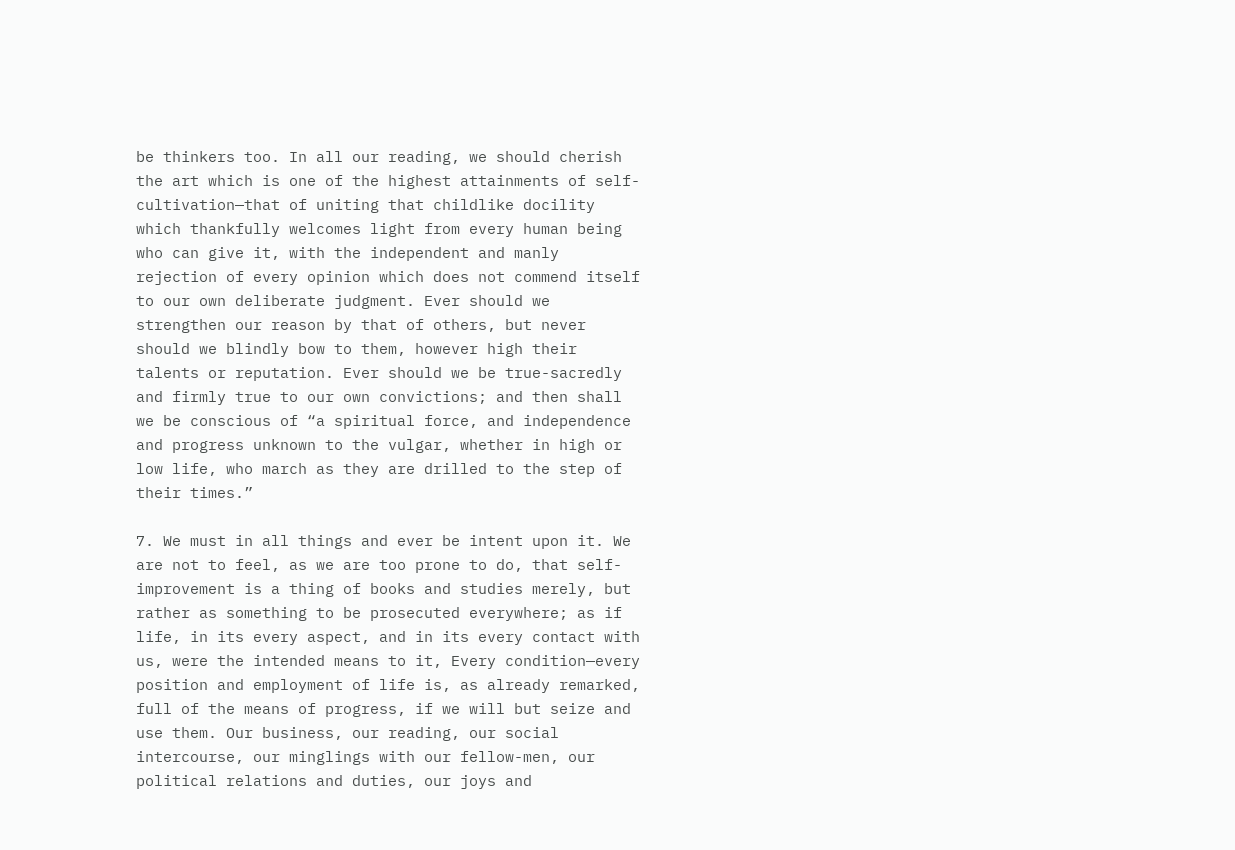be thinkers too. In all our reading, we should cherish the art which is one of the highest attainments of self-cultivation—that of uniting that childlike docility which thankfully welcomes light from every human being who can give it, with the independent and manly rejection of every opinion which does not commend itself to our own deliberate judgment. Ever should we strengthen our reason by that of others, but never should we blindly bow to them, however high their talents or reputation. Ever should we be true-sacredly and firmly true to our own convictions; and then shall we be conscious of “a spiritual force, and independence and progress unknown to the vulgar, whether in high or low life, who march as they are drilled to the step of their times.”

7. We must in all things and ever be intent upon it. We are not to feel, as we are too prone to do, that self-improvement is a thing of books and studies merely, but rather as something to be prosecuted everywhere; as if life, in its every aspect, and in its every contact with us, were the intended means to it, Every condition—every position and employment of life is, as already remarked, full of the means of progress, if we will but seize and use them. Our business, our reading, our social intercourse, our minglings with our fellow-men, our political relations and duties, our joys and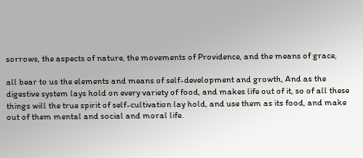sorrows, the aspects of nature, the movements of Providence, and the means of grace,

all bear to us the elements and means of self-development and growth, And as the digestive system lays hold on every variety of food, and makes life out of it, so of all these things will the true spirit of self-cultivation lay hold, and use them as its food, and make out of them mental and social and moral life.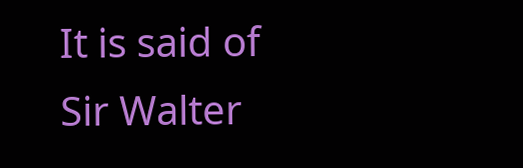It is said of Sir Walter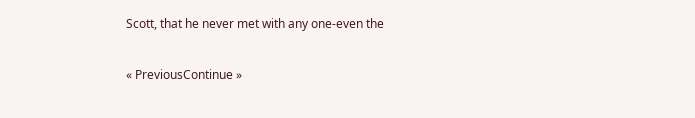Scott, that he never met with any one-even the

« PreviousContinue »